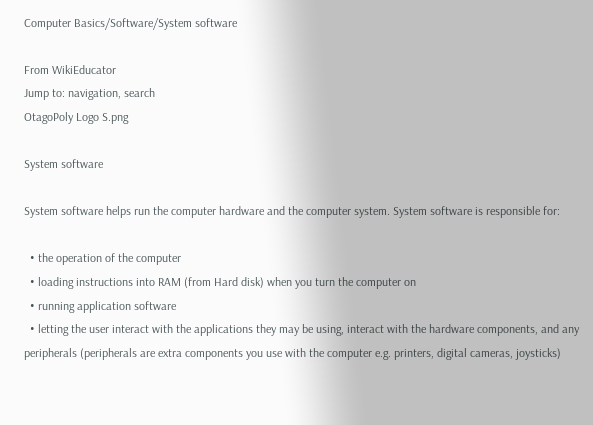Computer Basics/Software/System software

From WikiEducator
Jump to: navigation, search
OtagoPoly Logo S.png

System software

System software helps run the computer hardware and the computer system. System software is responsible for:

  • the operation of the computer
  • loading instructions into RAM (from Hard disk) when you turn the computer on
  • running application software
  • letting the user interact with the applications they may be using, interact with the hardware components, and any peripherals (peripherals are extra components you use with the computer e.g. printers, digital cameras, joysticks)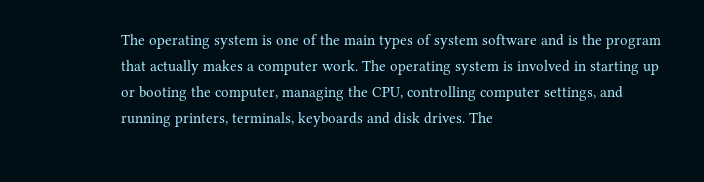The operating system is one of the main types of system software and is the program that actually makes a computer work. The operating system is involved in starting up or booting the computer, managing the CPU, controlling computer settings, and running printers, terminals, keyboards and disk drives. The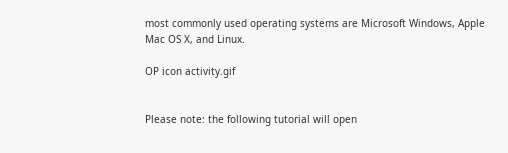most commonly used operating systems are Microsoft Windows, Apple Mac OS X, and Linux.

OP icon activity.gif


Please note: the following tutorial will open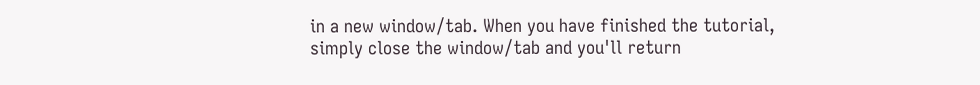in a new window/tab. When you have finished the tutorial, simply close the window/tab and you'll return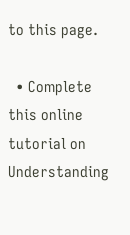to this page.

  • Complete this online tutorial on Understanding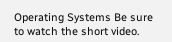Operating Systems Be sure to watch the short video.